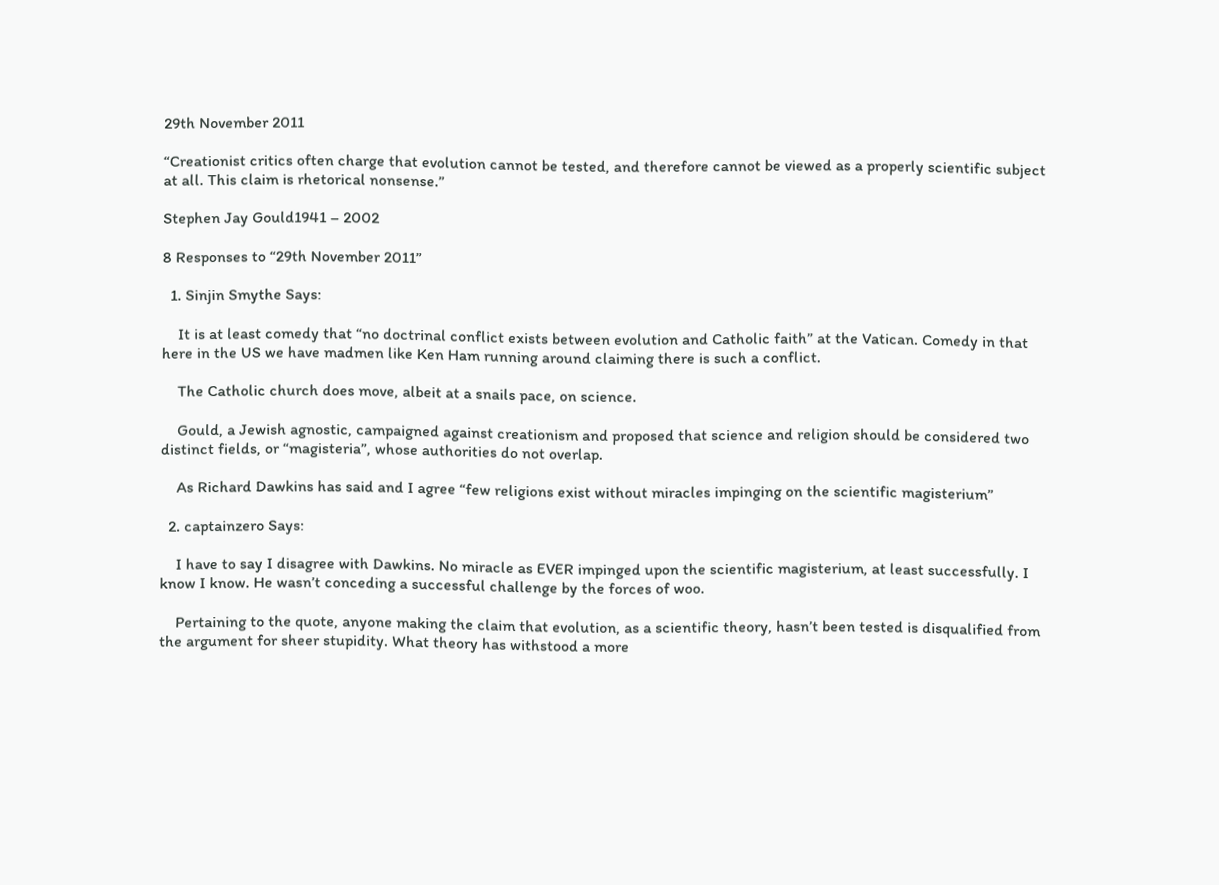29th November 2011

“Creationist critics often charge that evolution cannot be tested, and therefore cannot be viewed as a properly scientific subject at all. This claim is rhetorical nonsense.”

Stephen Jay Gould1941 – 2002

8 Responses to “29th November 2011”

  1. Sinjin Smythe Says:

    It is at least comedy that “no doctrinal conflict exists between evolution and Catholic faith” at the Vatican. Comedy in that here in the US we have madmen like Ken Ham running around claiming there is such a conflict.

    The Catholic church does move, albeit at a snails pace, on science.

    Gould, a Jewish agnostic, campaigned against creationism and proposed that science and religion should be considered two distinct fields, or “magisteria”, whose authorities do not overlap.

    As Richard Dawkins has said and I agree “few religions exist without miracles impinging on the scientific magisterium”

  2. captainzero Says:

    I have to say I disagree with Dawkins. No miracle as EVER impinged upon the scientific magisterium, at least successfully. I know I know. He wasn’t conceding a successful challenge by the forces of woo.

    Pertaining to the quote, anyone making the claim that evolution, as a scientific theory, hasn’t been tested is disqualified from the argument for sheer stupidity. What theory has withstood a more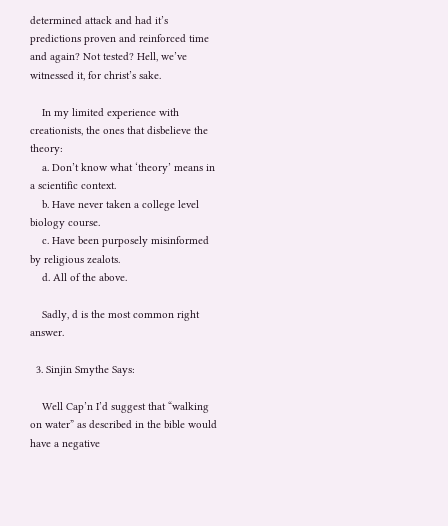determined attack and had it’s predictions proven and reinforced time and again? Not tested? Hell, we’ve witnessed it, for christ’s sake.

    In my limited experience with creationists, the ones that disbelieve the theory:
    a. Don’t know what ‘theory’ means in a scientific context.
    b. Have never taken a college level biology course.
    c. Have been purposely misinformed by religious zealots.
    d. All of the above.

    Sadly, d is the most common right answer.

  3. Sinjin Smythe Says:

    Well Cap’n I’d suggest that “walking on water” as described in the bible would have a negative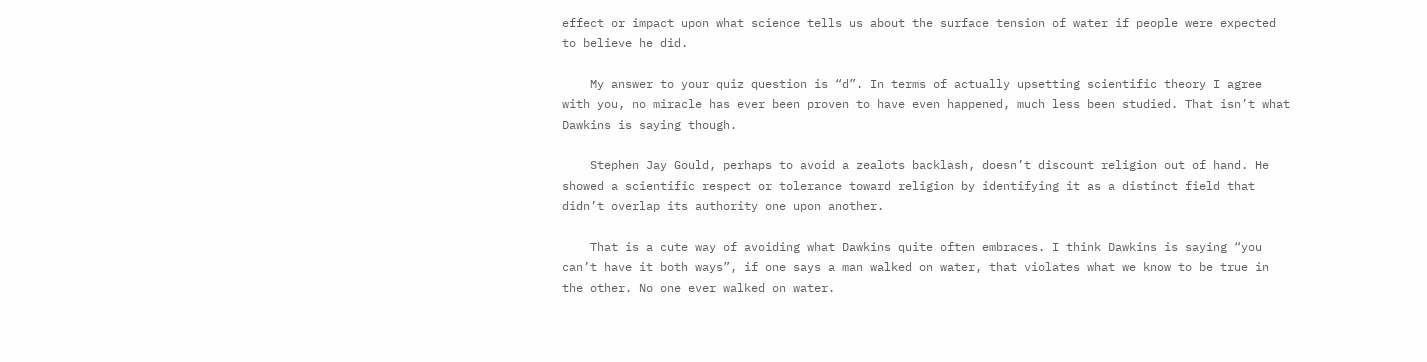effect or impact upon what science tells us about the surface tension of water if people were expected to believe he did.

    My answer to your quiz question is “d”. In terms of actually upsetting scientific theory I agree with you, no miracle has ever been proven to have even happened, much less been studied. That isn’t what Dawkins is saying though.

    Stephen Jay Gould, perhaps to avoid a zealots backlash, doesn’t discount religion out of hand. He showed a scientific respect or tolerance toward religion by identifying it as a distinct field that didn’t overlap its authority one upon another.

    That is a cute way of avoiding what Dawkins quite often embraces. I think Dawkins is saying “you can’t have it both ways”, if one says a man walked on water, that violates what we know to be true in the other. No one ever walked on water.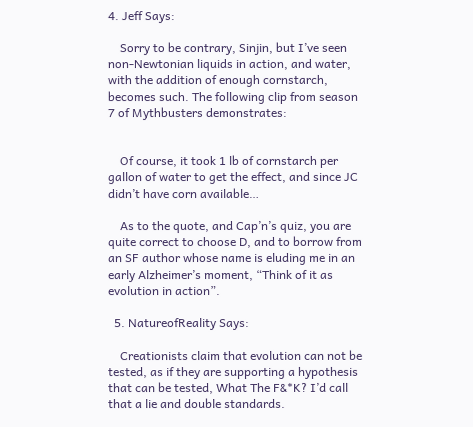4. Jeff Says:

    Sorry to be contrary, Sinjin, but I’ve seen non-Newtonian liquids in action, and water, with the addition of enough cornstarch, becomes such. The following clip from season 7 of Mythbusters demonstrates:


    Of course, it took 1 lb of cornstarch per gallon of water to get the effect, and since JC didn’t have corn available…

    As to the quote, and Cap’n’s quiz, you are quite correct to choose D, and to borrow from an SF author whose name is eluding me in an early Alzheimer’s moment, “Think of it as evolution in action”.

  5. NatureofReality Says:

    Creationists claim that evolution can not be tested, as if they are supporting a hypothesis that can be tested, What The F&*K? I’d call that a lie and double standards.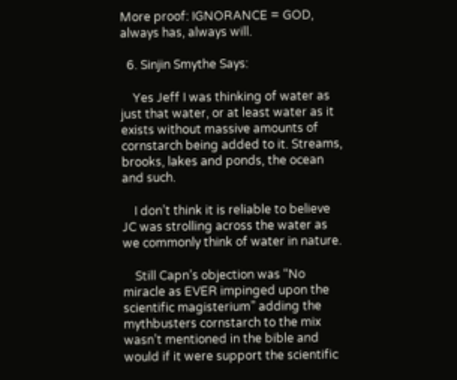More proof: IGNORANCE = GOD, always has, always will.

  6. Sinjin Smythe Says:

    Yes Jeff I was thinking of water as just that water, or at least water as it exists without massive amounts of cornstarch being added to it. Streams, brooks, lakes and ponds, the ocean and such.

    I don’t think it is reliable to believe JC was strolling across the water as we commonly think of water in nature.

    Still Capn’s objection was “No miracle as EVER impinged upon the scientific magisterium” adding the mythbusters cornstarch to the mix wasn’t mentioned in the bible and would if it were support the scientific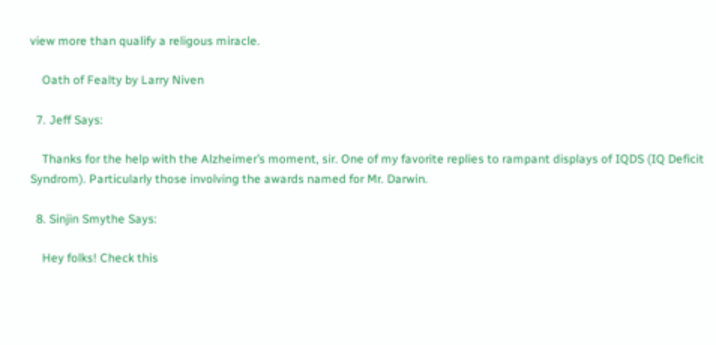view more than qualify a religous miracle.

    Oath of Fealty by Larry Niven

  7. Jeff Says:

    Thanks for the help with the Alzheimer’s moment, sir. One of my favorite replies to rampant displays of IQDS (IQ Deficit Syndrom). Particularly those involving the awards named for Mr. Darwin.

  8. Sinjin Smythe Says:

    Hey folks! Check this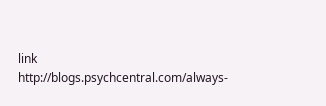link http://blogs.psychcentral.com/always-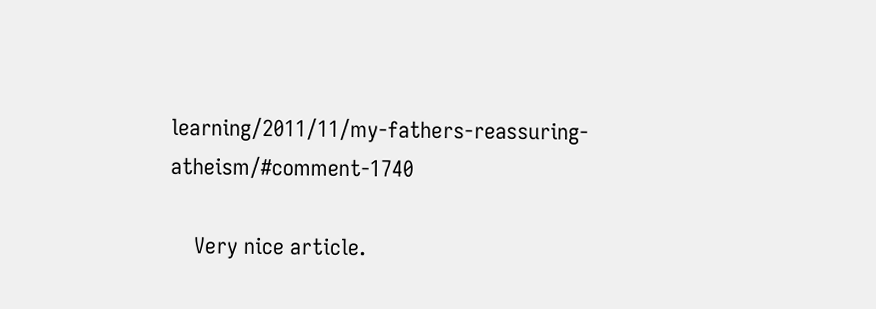learning/2011/11/my-fathers-reassuring-atheism/#comment-1740

    Very nice article.